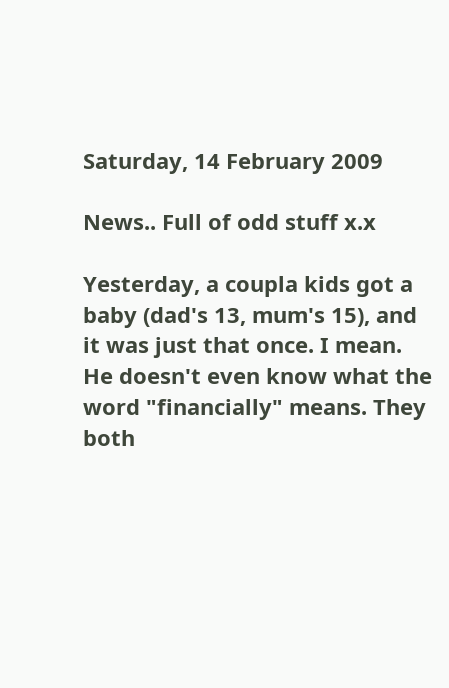Saturday, 14 February 2009

News.. Full of odd stuff x.x

Yesterday, a coupla kids got a baby (dad's 13, mum's 15), and it was just that once. I mean. He doesn't even know what the word "financially" means. They both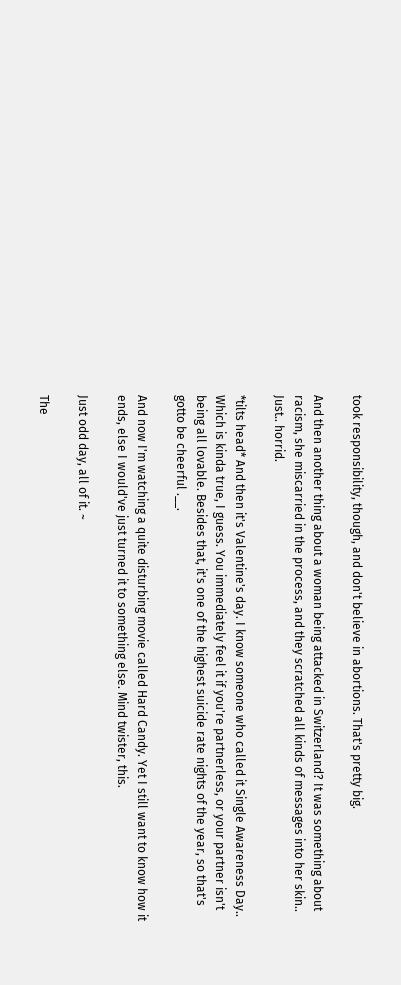took responsibility, though, and don't believe in abortions. That's pretty big.

And then another thing about a woman being attacked in Switzerland? It was something about racism, she miscarried in the process, and they scratched all kinds of messages into her skin.. Just.. horrid.

*tilts head* And then it's Valentine's day. I know someone who called it Single Awareness Day.. Which is kinda true, I guess. You immediately feel it if you're partnerless, or your partner isn't being all lovable. Besides that, it's one of the highest suicide rate nights of the year, so that's gotto be cheerful .__.

And now I'm watching a quite disturbing movie called Hard Candy. Yet I still want to know how it ends, else I would've just turned it to something else. Mind twister, this.

Just odd day, all of it. ~

The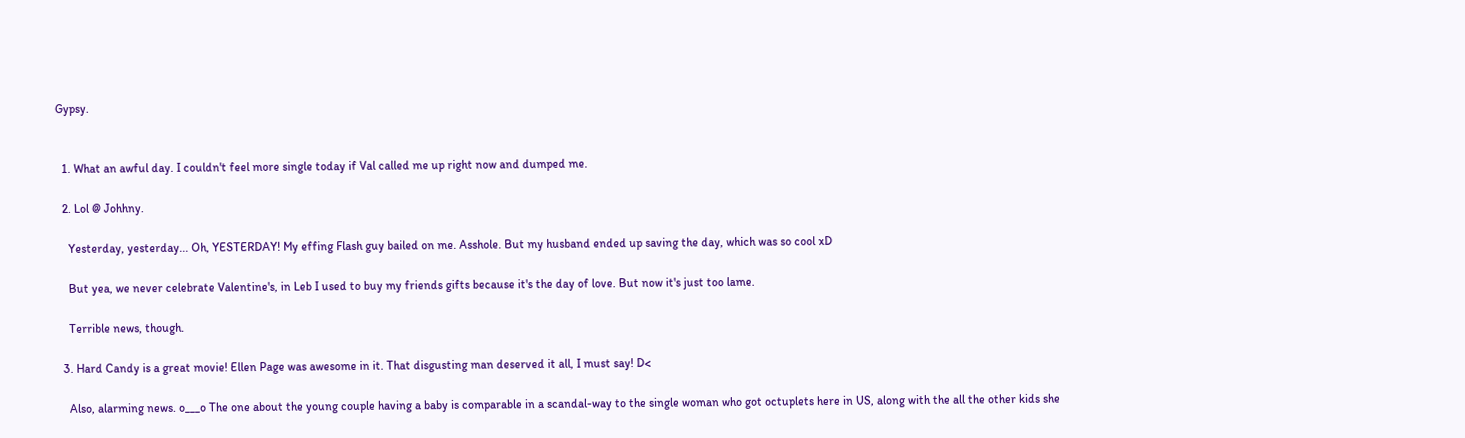Gypsy.


  1. What an awful day. I couldn't feel more single today if Val called me up right now and dumped me.

  2. Lol @ Johhny.

    Yesterday, yesterday... Oh, YESTERDAY! My effing Flash guy bailed on me. Asshole. But my husband ended up saving the day, which was so cool xD

    But yea, we never celebrate Valentine's, in Leb I used to buy my friends gifts because it's the day of love. But now it's just too lame.

    Terrible news, though.

  3. Hard Candy is a great movie! Ellen Page was awesome in it. That disgusting man deserved it all, I must say! D<

    Also, alarming news. o___o The one about the young couple having a baby is comparable in a scandal-way to the single woman who got octuplets here in US, along with the all the other kids she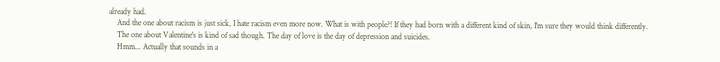already had.
    And the one about racism is just sick, I hate racism even more now. What is with people?! If they had born with a different kind of skin, I'm sure they would think differently.
    The one about Valentine's is kind of sad though. The day of love is the day of depression and suicides.
    Hmm... Actually that sounds in a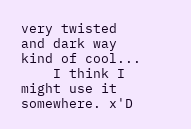very twisted and dark way kind of cool...
    I think I might use it somewhere. x'D